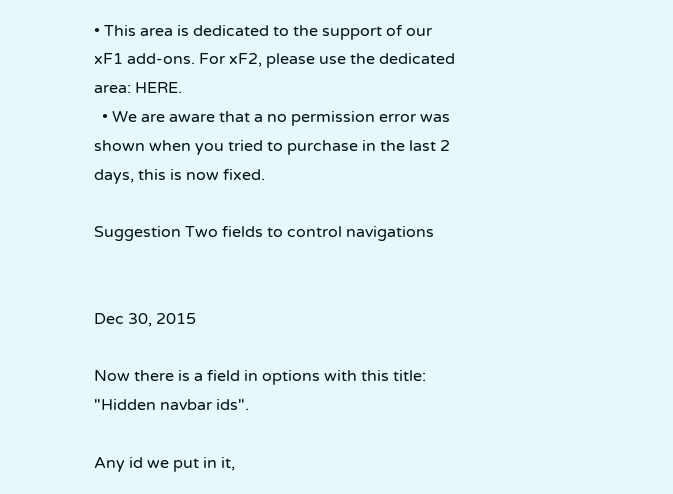• This area is dedicated to the support of our xF1 add-ons. For xF2, please use the dedicated area: HERE.
  • We are aware that a no permission error was shown when you tried to purchase in the last 2 days, this is now fixed.

Suggestion Two fields to control navigations


Dec 30, 2015

Now there is a field in options with this title: "Hidden navbar ids".

Any id we put in it,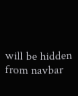will be hidden from navbar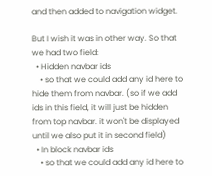and then added to navigation widget.

But I wish it was in other way. So that we had two field:
  • Hidden navbar ids
    • so that we could add any id here to hide them from navbar. (so if we add ids in this field, it will just be hidden from top navbar. it won't be displayed until we also put it in second field)
  • In block navbar ids
    • so that we could add any id here to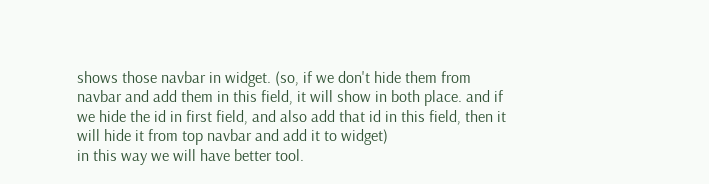shows those navbar in widget. (so, if we don't hide them from navbar and add them in this field, it will show in both place. and if we hide the id in first field, and also add that id in this field, then it will hide it from top navbar and add it to widget)
in this way we will have better tool.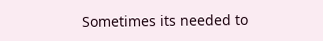Sometimes its needed to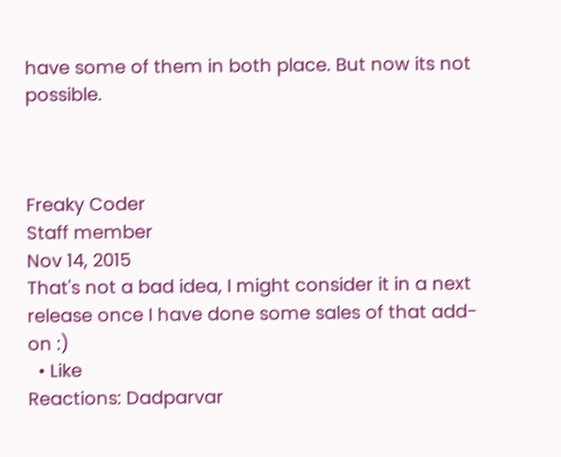have some of them in both place. But now its not possible.



Freaky Coder
Staff member
Nov 14, 2015
That's not a bad idea, I might consider it in a next release once I have done some sales of that add-on :)
  • Like
Reactions: Dadparvar